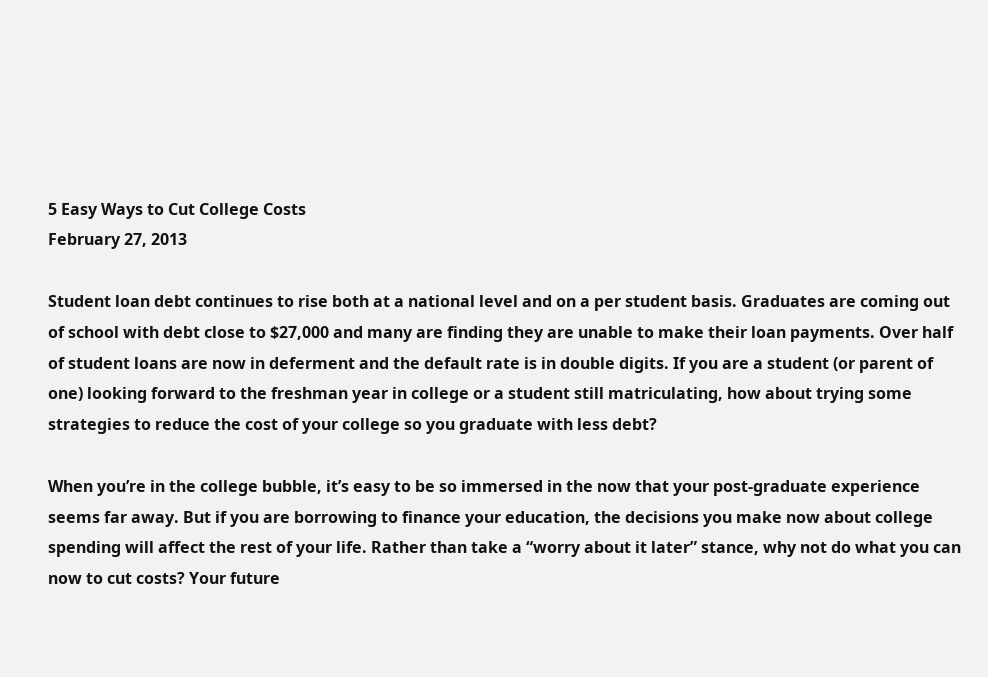5 Easy Ways to Cut College Costs
February 27, 2013

Student loan debt continues to rise both at a national level and on a per student basis. Graduates are coming out of school with debt close to $27,000 and many are finding they are unable to make their loan payments. Over half of student loans are now in deferment and the default rate is in double digits. If you are a student (or parent of one) looking forward to the freshman year in college or a student still matriculating, how about trying some strategies to reduce the cost of your college so you graduate with less debt?

When you’re in the college bubble, it’s easy to be so immersed in the now that your post-graduate experience seems far away. But if you are borrowing to finance your education, the decisions you make now about college spending will affect the rest of your life. Rather than take a “worry about it later” stance, why not do what you can now to cut costs? Your future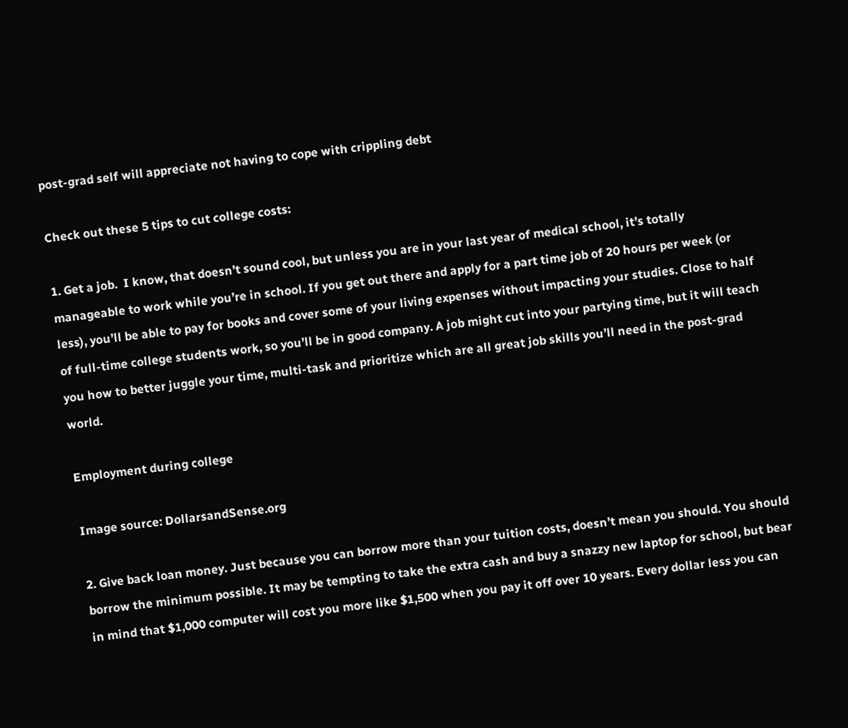post-grad self will appreciate not having to cope with crippling debt

Check out these 5 tips to cut college costs:

1. Get a job.  I know, that doesn’t sound cool, but unless you are in your last year of medical school, it’s totally manageable to work while you’re in school. If you get out there and apply for a part time job of 20 hours per week (or less), you’ll be able to pay for books and cover some of your living expenses without impacting your studies. Close to half of full-time college students work, so you’ll be in good company. A job might cut into your partying time, but it will teach you how to better juggle your time, multi-task and prioritize which are all great job skills you’ll need in the post-grad world.

Employment during college

Image source: DollarsandSense.org

2. Give back loan money. Just because you can borrow more than your tuition costs, doesn’t mean you should. You should borrow the minimum possible. It may be tempting to take the extra cash and buy a snazzy new laptop for school, but bear in mind that $1,000 computer will cost you more like $1,500 when you pay it off over 10 years. Every dollar less you can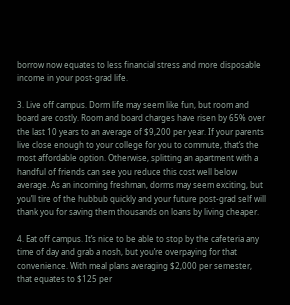borrow now equates to less financial stress and more disposable income in your post-grad life.

3. Live off campus. Dorm life may seem like fun, but room and board are costly. Room and board charges have risen by 65% over the last 10 years to an average of $9,200 per year. If your parents live close enough to your college for you to commute, that’s the most affordable option. Otherwise, splitting an apartment with a handful of friends can see you reduce this cost well below average. As an incoming freshman, dorms may seem exciting, but you’ll tire of the hubbub quickly and your future post-grad self will thank you for saving them thousands on loans by living cheaper.

4. Eat off campus. It’s nice to be able to stop by the cafeteria any time of day and grab a nosh, but you’re overpaying for that convenience. With meal plans averaging $2,000 per semester, that equates to $125 per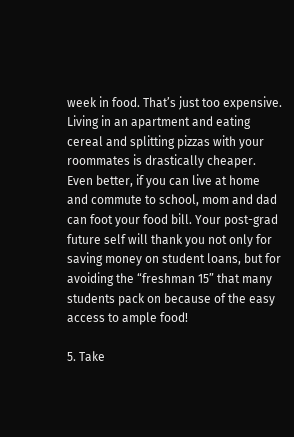week in food. That’s just too expensive. Living in an apartment and eating cereal and splitting pizzas with your roommates is drastically cheaper. Even better, if you can live at home and commute to school, mom and dad can foot your food bill. Your post-grad future self will thank you not only for saving money on student loans, but for avoiding the “freshman 15” that many students pack on because of the easy access to ample food!

5. Take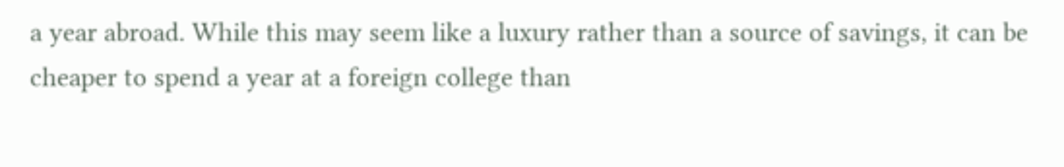a year abroad. While this may seem like a luxury rather than a source of savings, it can be cheaper to spend a year at a foreign college than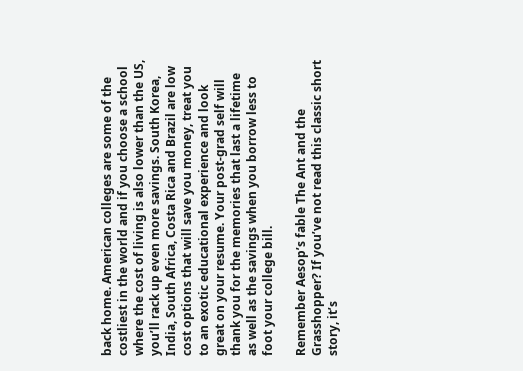back home. American colleges are some of the costliest in the world and if you choose a school where the cost of living is also lower than the US, you’ll rack up even more savings. South Korea, India, South Africa, Costa Rica and Brazil are low cost options that will save you money, treat you to an exotic educational experience and look great on your resume. Your post-grad self will thank you for the memories that last a lifetime as well as the savings when you borrow less to foot your college bill.

Remember Aesop’s fable The Ant and the Grasshopper? If you’ve not read this classic short story, it’s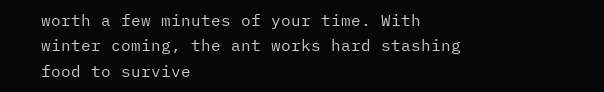worth a few minutes of your time. With winter coming, the ant works hard stashing food to survive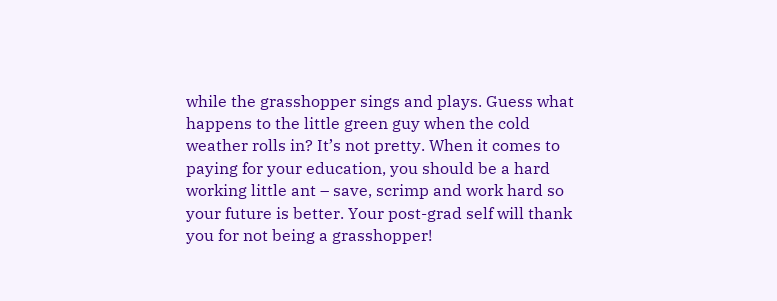while the grasshopper sings and plays. Guess what happens to the little green guy when the cold weather rolls in? It’s not pretty. When it comes to paying for your education, you should be a hard working little ant – save, scrimp and work hard so your future is better. Your post-grad self will thank you for not being a grasshopper!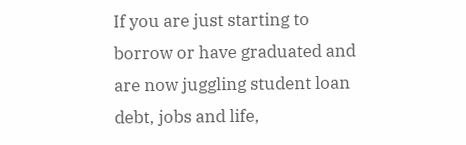If you are just starting to borrow or have graduated and are now juggling student loan debt, jobs and life,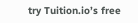try Tuition.io’s free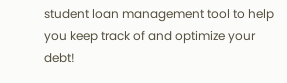student loan management tool to help you keep track of and optimize your debt!